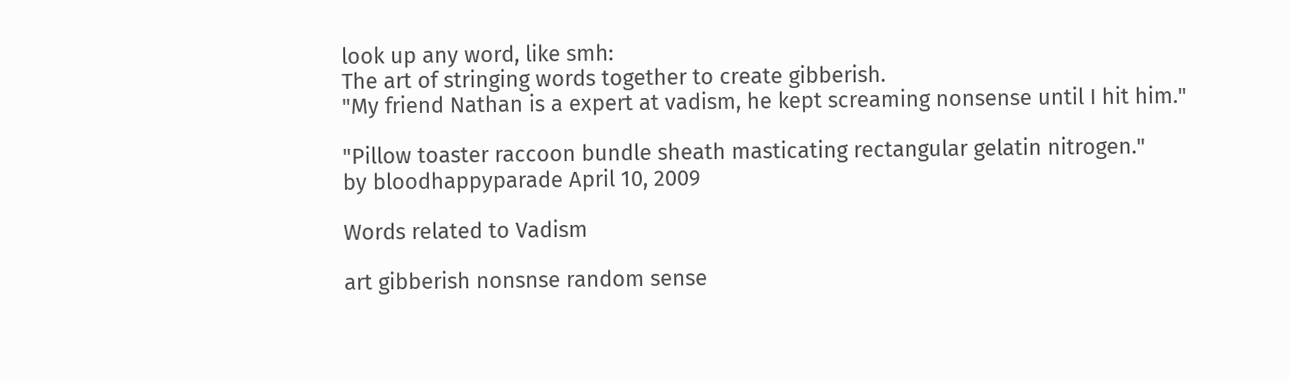look up any word, like smh:
The art of stringing words together to create gibberish.
"My friend Nathan is a expert at vadism, he kept screaming nonsense until I hit him."

"Pillow toaster raccoon bundle sheath masticating rectangular gelatin nitrogen."
by bloodhappyparade April 10, 2009

Words related to Vadism

art gibberish nonsnse random sense